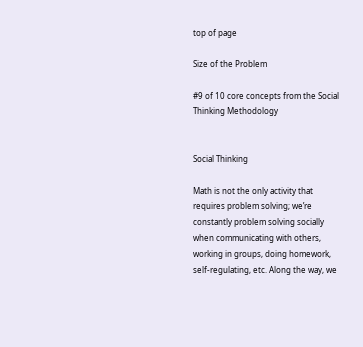top of page

Size of the Problem

#9 of 10 core concepts from the Social Thinking Methodology


Social Thinking

Math is not the only activity that requires problem solving; we’re constantly problem solving socially when communicating with others, working in groups, doing homework, self-regulating, etc. Along the way, we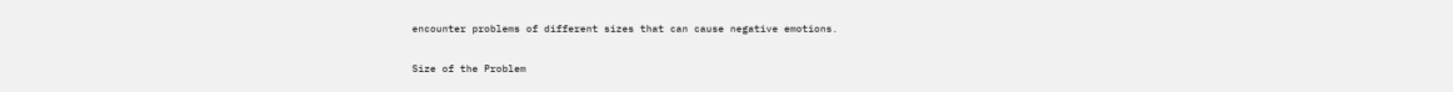encounter problems of different sizes that can cause negative emotions.

Size of the Problem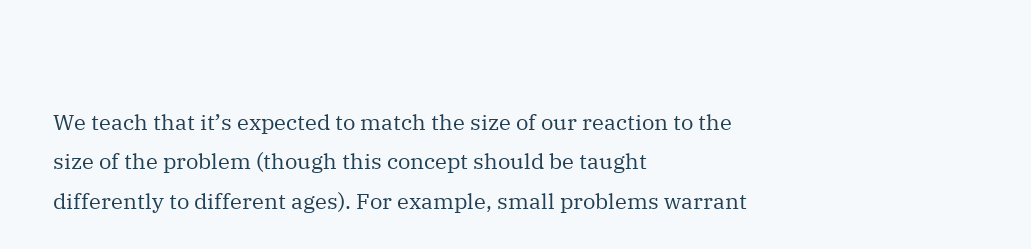We teach that it’s expected to match the size of our reaction to the size of the problem (though this concept should be taught differently to different ages). For example, small problems warrant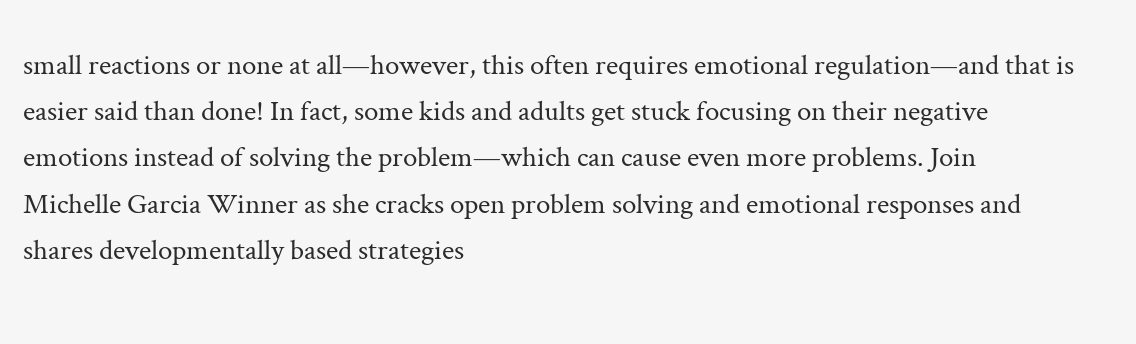small reactions or none at all—however, this often requires emotional regulation—and that is easier said than done! In fact, some kids and adults get stuck focusing on their negative emotions instead of solving the problem—which can cause even more problems. Join Michelle Garcia Winner as she cracks open problem solving and emotional responses and shares developmentally based strategies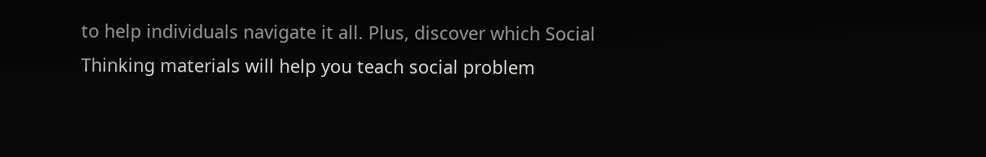to help individuals navigate it all. Plus, discover which Social Thinking materials will help you teach social problem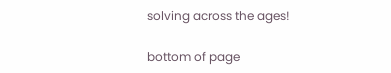solving across the ages!

bottom of page